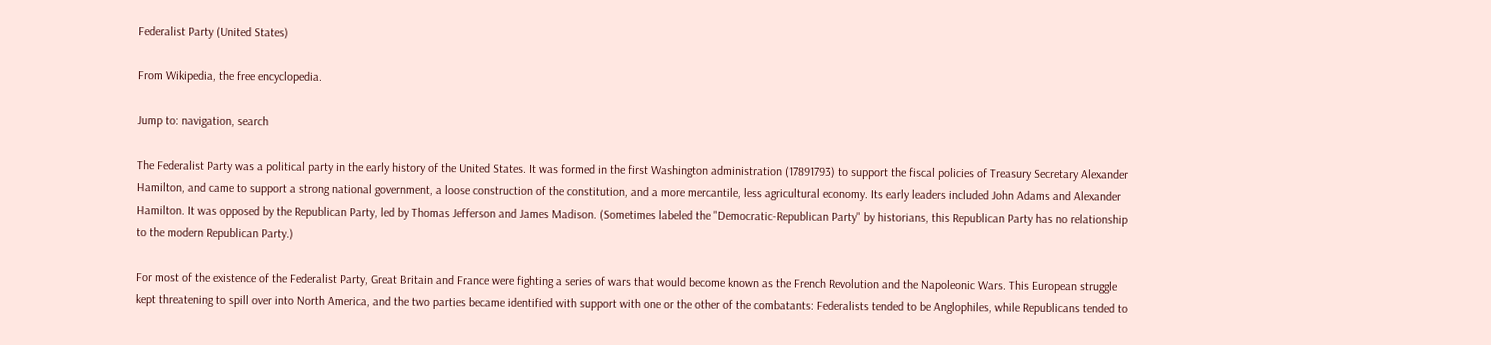Federalist Party (United States)

From Wikipedia, the free encyclopedia.

Jump to: navigation, search

The Federalist Party was a political party in the early history of the United States. It was formed in the first Washington administration (17891793) to support the fiscal policies of Treasury Secretary Alexander Hamilton, and came to support a strong national government, a loose construction of the constitution, and a more mercantile, less agricultural economy. Its early leaders included John Adams and Alexander Hamilton. It was opposed by the Republican Party, led by Thomas Jefferson and James Madison. (Sometimes labeled the "Democratic-Republican Party" by historians, this Republican Party has no relationship to the modern Republican Party.)

For most of the existence of the Federalist Party, Great Britain and France were fighting a series of wars that would become known as the French Revolution and the Napoleonic Wars. This European struggle kept threatening to spill over into North America, and the two parties became identified with support with one or the other of the combatants: Federalists tended to be Anglophiles, while Republicans tended to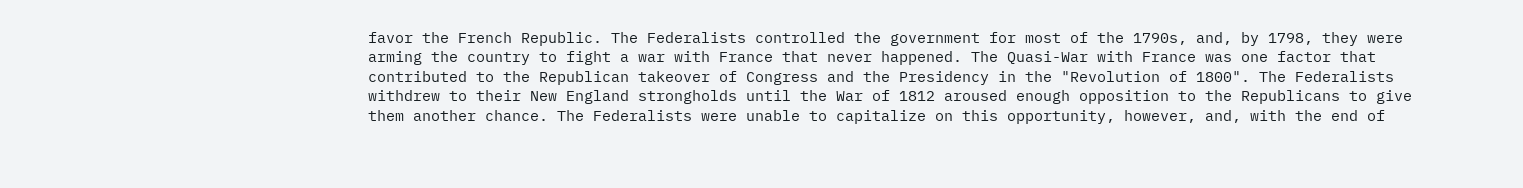favor the French Republic. The Federalists controlled the government for most of the 1790s, and, by 1798, they were arming the country to fight a war with France that never happened. The Quasi-War with France was one factor that contributed to the Republican takeover of Congress and the Presidency in the "Revolution of 1800". The Federalists withdrew to their New England strongholds until the War of 1812 aroused enough opposition to the Republicans to give them another chance. The Federalists were unable to capitalize on this opportunity, however, and, with the end of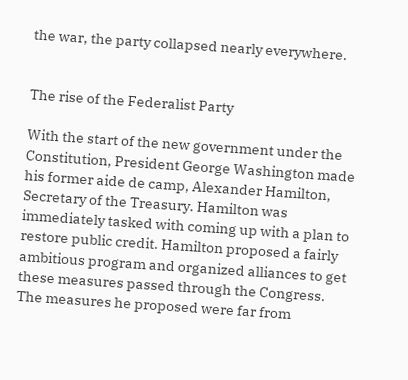the war, the party collapsed nearly everywhere.


The rise of the Federalist Party

With the start of the new government under the Constitution, President George Washington made his former aide de camp, Alexander Hamilton, Secretary of the Treasury. Hamilton was immediately tasked with coming up with a plan to restore public credit. Hamilton proposed a fairly ambitious program and organized alliances to get these measures passed through the Congress. The measures he proposed were far from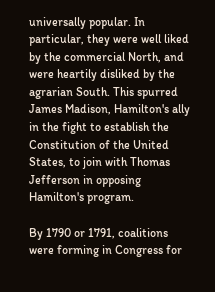universally popular. In particular, they were well liked by the commercial North, and were heartily disliked by the agrarian South. This spurred James Madison, Hamilton's ally in the fight to establish the Constitution of the United States, to join with Thomas Jefferson in opposing Hamilton's program.

By 1790 or 1791, coalitions were forming in Congress for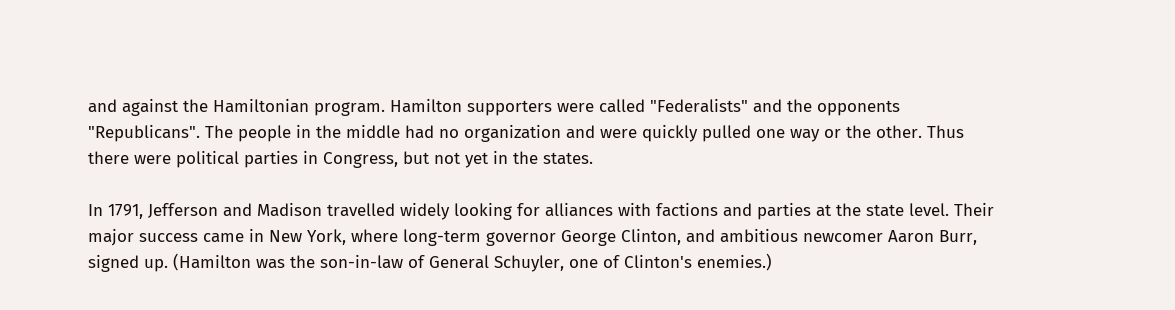and against the Hamiltonian program. Hamilton supporters were called "Federalists" and the opponents "Republicans". The people in the middle had no organization and were quickly pulled one way or the other. Thus there were political parties in Congress, but not yet in the states.

In 1791, Jefferson and Madison travelled widely looking for alliances with factions and parties at the state level. Their major success came in New York, where long-term governor George Clinton, and ambitious newcomer Aaron Burr, signed up. (Hamilton was the son-in-law of General Schuyler, one of Clinton's enemies.)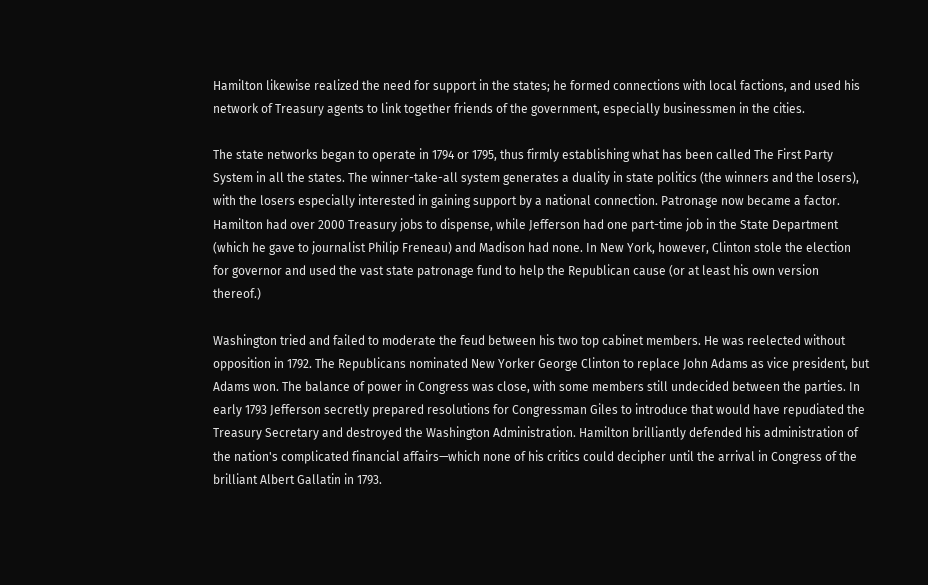Hamilton likewise realized the need for support in the states; he formed connections with local factions, and used his network of Treasury agents to link together friends of the government, especially businessmen in the cities.

The state networks began to operate in 1794 or 1795, thus firmly establishing what has been called The First Party System in all the states. The winner-take-all system generates a duality in state politics (the winners and the losers), with the losers especially interested in gaining support by a national connection. Patronage now became a factor. Hamilton had over 2000 Treasury jobs to dispense, while Jefferson had one part-time job in the State Department (which he gave to journalist Philip Freneau) and Madison had none. In New York, however, Clinton stole the election for governor and used the vast state patronage fund to help the Republican cause (or at least his own version thereof.)

Washington tried and failed to moderate the feud between his two top cabinet members. He was reelected without opposition in 1792. The Republicans nominated New Yorker George Clinton to replace John Adams as vice president, but Adams won. The balance of power in Congress was close, with some members still undecided between the parties. In early 1793 Jefferson secretly prepared resolutions for Congressman Giles to introduce that would have repudiated the Treasury Secretary and destroyed the Washington Administration. Hamilton brilliantly defended his administration of the nation's complicated financial affairs—which none of his critics could decipher until the arrival in Congress of the brilliant Albert Gallatin in 1793.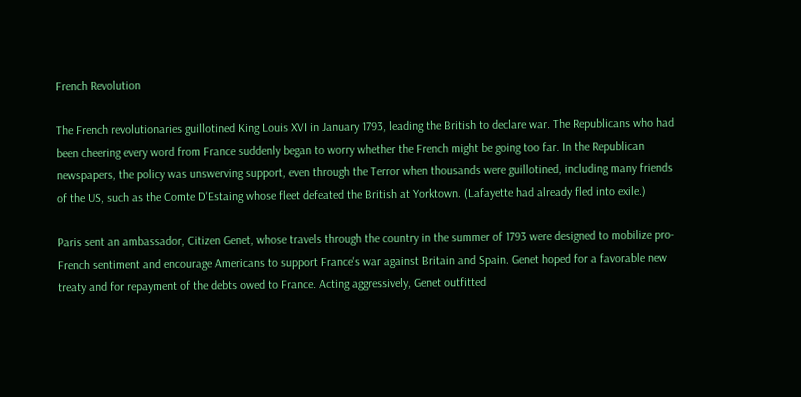French Revolution

The French revolutionaries guillotined King Louis XVI in January 1793, leading the British to declare war. The Republicans who had been cheering every word from France suddenly began to worry whether the French might be going too far. In the Republican newspapers, the policy was unswerving support, even through the Terror when thousands were guillotined, including many friends of the US, such as the Comte D'Estaing whose fleet defeated the British at Yorktown. (Lafayette had already fled into exile.)

Paris sent an ambassador, Citizen Genet, whose travels through the country in the summer of 1793 were designed to mobilize pro- French sentiment and encourage Americans to support France's war against Britain and Spain. Genet hoped for a favorable new treaty and for repayment of the debts owed to France. Acting aggressively, Genet outfitted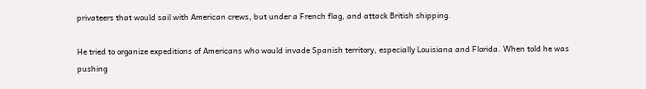privateers that would sail with American crews, but under a French flag, and attack British shipping.

He tried to organize expeditions of Americans who would invade Spanish territory, especially Louisiana and Florida. When told he was pushing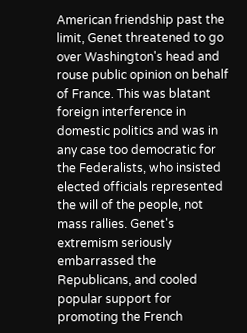American friendship past the limit, Genet threatened to go over Washington's head and rouse public opinion on behalf of France. This was blatant foreign interference in domestic politics and was in any case too democratic for the Federalists, who insisted elected officials represented the will of the people, not mass rallies. Genet's extremism seriously embarrassed the Republicans, and cooled popular support for promoting the French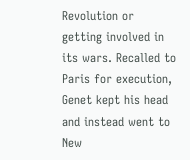Revolution or getting involved in its wars. Recalled to Paris for execution, Genet kept his head and instead went to New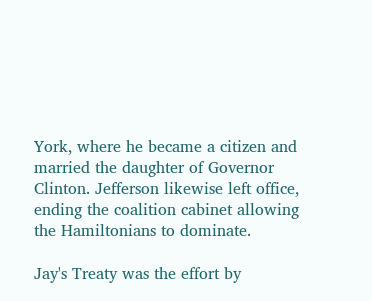York, where he became a citizen and married the daughter of Governor Clinton. Jefferson likewise left office, ending the coalition cabinet allowing the Hamiltonians to dominate.

Jay's Treaty was the effort by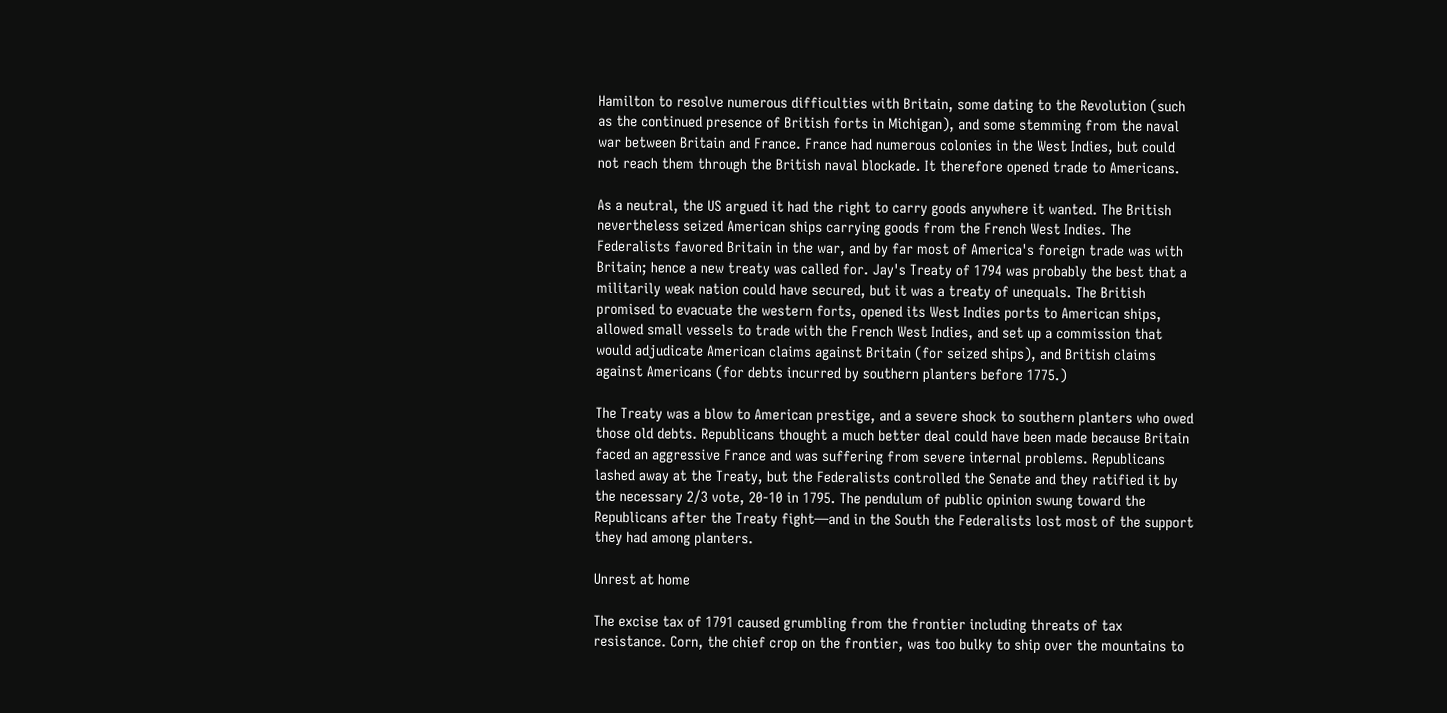Hamilton to resolve numerous difficulties with Britain, some dating to the Revolution (such as the continued presence of British forts in Michigan), and some stemming from the naval war between Britain and France. France had numerous colonies in the West Indies, but could not reach them through the British naval blockade. It therefore opened trade to Americans.

As a neutral, the US argued it had the right to carry goods anywhere it wanted. The British nevertheless seized American ships carrying goods from the French West Indies. The Federalists favored Britain in the war, and by far most of America's foreign trade was with Britain; hence a new treaty was called for. Jay's Treaty of 1794 was probably the best that a militarily weak nation could have secured, but it was a treaty of unequals. The British promised to evacuate the western forts, opened its West Indies ports to American ships, allowed small vessels to trade with the French West Indies, and set up a commission that would adjudicate American claims against Britain (for seized ships), and British claims against Americans (for debts incurred by southern planters before 1775.)

The Treaty was a blow to American prestige, and a severe shock to southern planters who owed those old debts. Republicans thought a much better deal could have been made because Britain faced an aggressive France and was suffering from severe internal problems. Republicans lashed away at the Treaty, but the Federalists controlled the Senate and they ratified it by the necessary 2/3 vote, 20-10 in 1795. The pendulum of public opinion swung toward the Republicans after the Treaty fight—and in the South the Federalists lost most of the support they had among planters.

Unrest at home

The excise tax of 1791 caused grumbling from the frontier including threats of tax resistance. Corn, the chief crop on the frontier, was too bulky to ship over the mountains to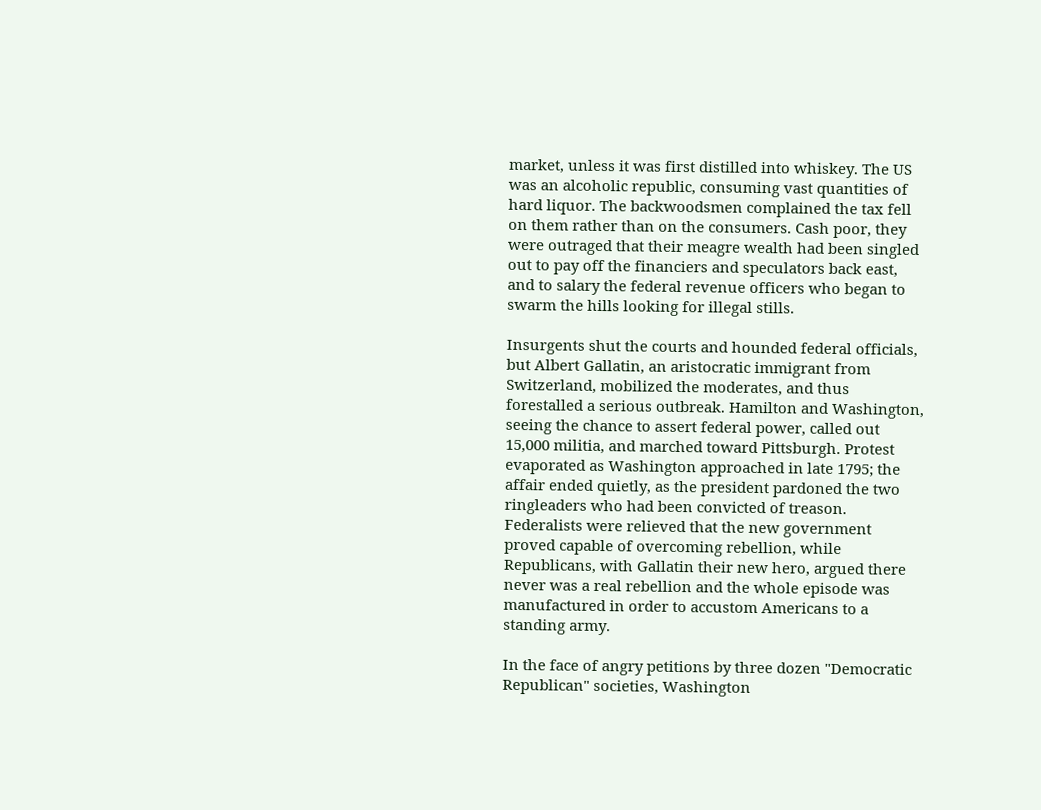market, unless it was first distilled into whiskey. The US was an alcoholic republic, consuming vast quantities of hard liquor. The backwoodsmen complained the tax fell on them rather than on the consumers. Cash poor, they were outraged that their meagre wealth had been singled out to pay off the financiers and speculators back east, and to salary the federal revenue officers who began to swarm the hills looking for illegal stills.

Insurgents shut the courts and hounded federal officials, but Albert Gallatin, an aristocratic immigrant from Switzerland, mobilized the moderates, and thus forestalled a serious outbreak. Hamilton and Washington, seeing the chance to assert federal power, called out 15,000 militia, and marched toward Pittsburgh. Protest evaporated as Washington approached in late 1795; the affair ended quietly, as the president pardoned the two ringleaders who had been convicted of treason. Federalists were relieved that the new government proved capable of overcoming rebellion, while Republicans, with Gallatin their new hero, argued there never was a real rebellion and the whole episode was manufactured in order to accustom Americans to a standing army.

In the face of angry petitions by three dozen "Democratic Republican" societies, Washington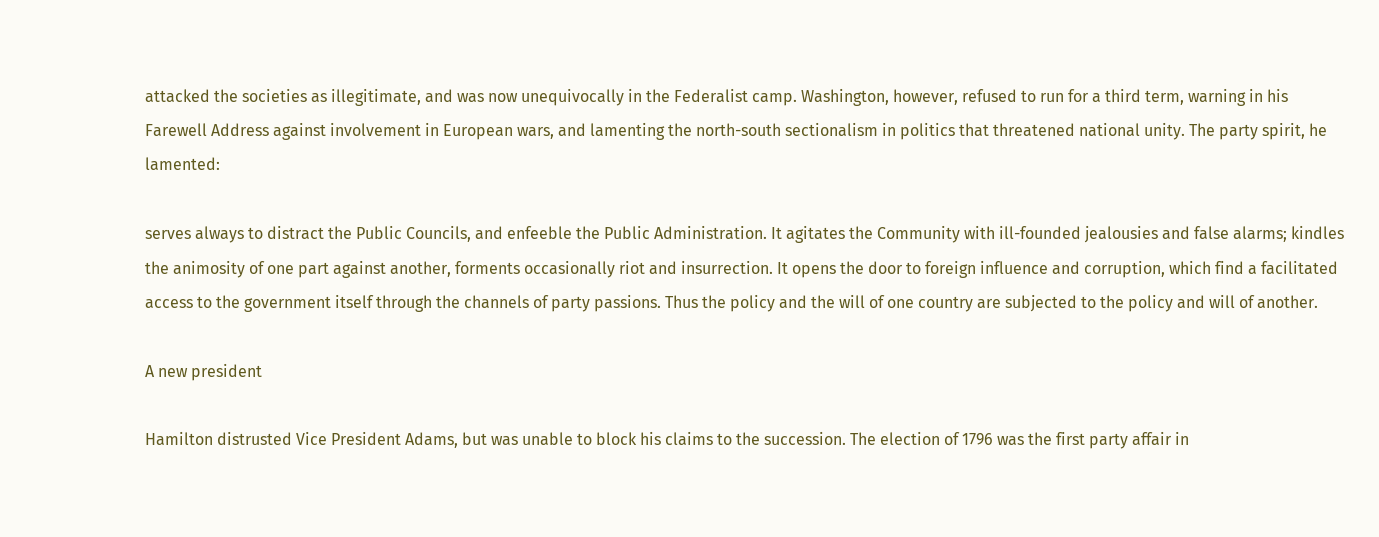attacked the societies as illegitimate, and was now unequivocally in the Federalist camp. Washington, however, refused to run for a third term, warning in his Farewell Address against involvement in European wars, and lamenting the north-south sectionalism in politics that threatened national unity. The party spirit, he lamented:

serves always to distract the Public Councils, and enfeeble the Public Administration. It agitates the Community with ill-founded jealousies and false alarms; kindles the animosity of one part against another, forments occasionally riot and insurrection. It opens the door to foreign influence and corruption, which find a facilitated access to the government itself through the channels of party passions. Thus the policy and the will of one country are subjected to the policy and will of another.

A new president

Hamilton distrusted Vice President Adams, but was unable to block his claims to the succession. The election of 1796 was the first party affair in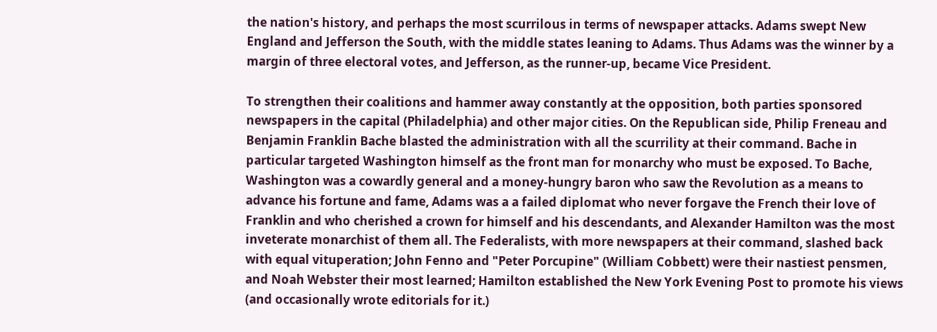the nation's history, and perhaps the most scurrilous in terms of newspaper attacks. Adams swept New England and Jefferson the South, with the middle states leaning to Adams. Thus Adams was the winner by a margin of three electoral votes, and Jefferson, as the runner-up, became Vice President.

To strengthen their coalitions and hammer away constantly at the opposition, both parties sponsored newspapers in the capital (Philadelphia) and other major cities. On the Republican side, Philip Freneau and Benjamin Franklin Bache blasted the administration with all the scurrility at their command. Bache in particular targeted Washington himself as the front man for monarchy who must be exposed. To Bache, Washington was a cowardly general and a money-hungry baron who saw the Revolution as a means to advance his fortune and fame, Adams was a a failed diplomat who never forgave the French their love of Franklin and who cherished a crown for himself and his descendants, and Alexander Hamilton was the most inveterate monarchist of them all. The Federalists, with more newspapers at their command, slashed back with equal vituperation; John Fenno and "Peter Porcupine" (William Cobbett) were their nastiest pensmen, and Noah Webster their most learned; Hamilton established the New York Evening Post to promote his views (and occasionally wrote editorials for it.)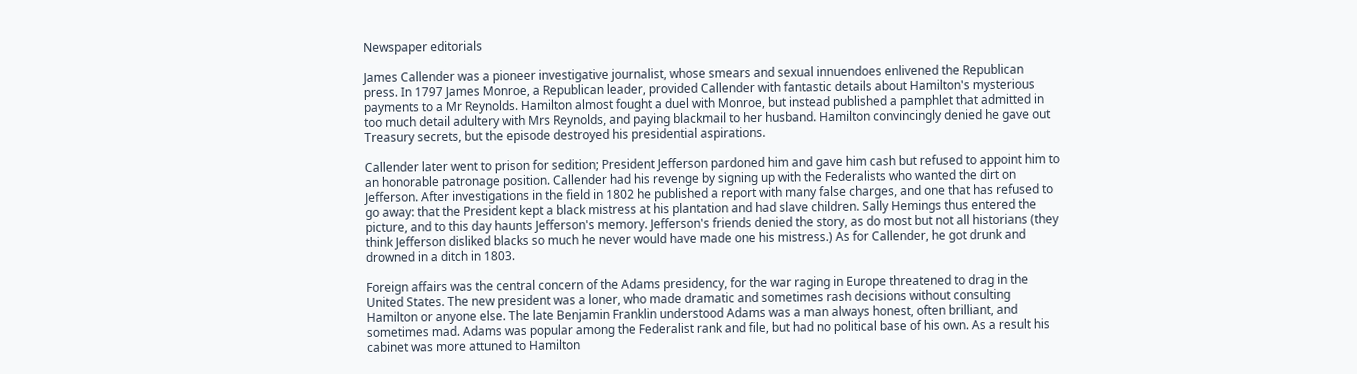Newspaper editorials

James Callender was a pioneer investigative journalist, whose smears and sexual innuendoes enlivened the Republican press. In 1797 James Monroe, a Republican leader, provided Callender with fantastic details about Hamilton's mysterious payments to a Mr Reynolds. Hamilton almost fought a duel with Monroe, but instead published a pamphlet that admitted in too much detail adultery with Mrs Reynolds, and paying blackmail to her husband. Hamilton convincingly denied he gave out Treasury secrets, but the episode destroyed his presidential aspirations.

Callender later went to prison for sedition; President Jefferson pardoned him and gave him cash but refused to appoint him to an honorable patronage position. Callender had his revenge by signing up with the Federalists who wanted the dirt on Jefferson. After investigations in the field in 1802 he published a report with many false charges, and one that has refused to go away: that the President kept a black mistress at his plantation and had slave children. Sally Hemings thus entered the picture, and to this day haunts Jefferson's memory. Jefferson's friends denied the story, as do most but not all historians (they think Jefferson disliked blacks so much he never would have made one his mistress.) As for Callender, he got drunk and drowned in a ditch in 1803.

Foreign affairs was the central concern of the Adams presidency, for the war raging in Europe threatened to drag in the United States. The new president was a loner, who made dramatic and sometimes rash decisions without consulting Hamilton or anyone else. The late Benjamin Franklin understood Adams was a man always honest, often brilliant, and sometimes mad. Adams was popular among the Federalist rank and file, but had no political base of his own. As a result his cabinet was more attuned to Hamilton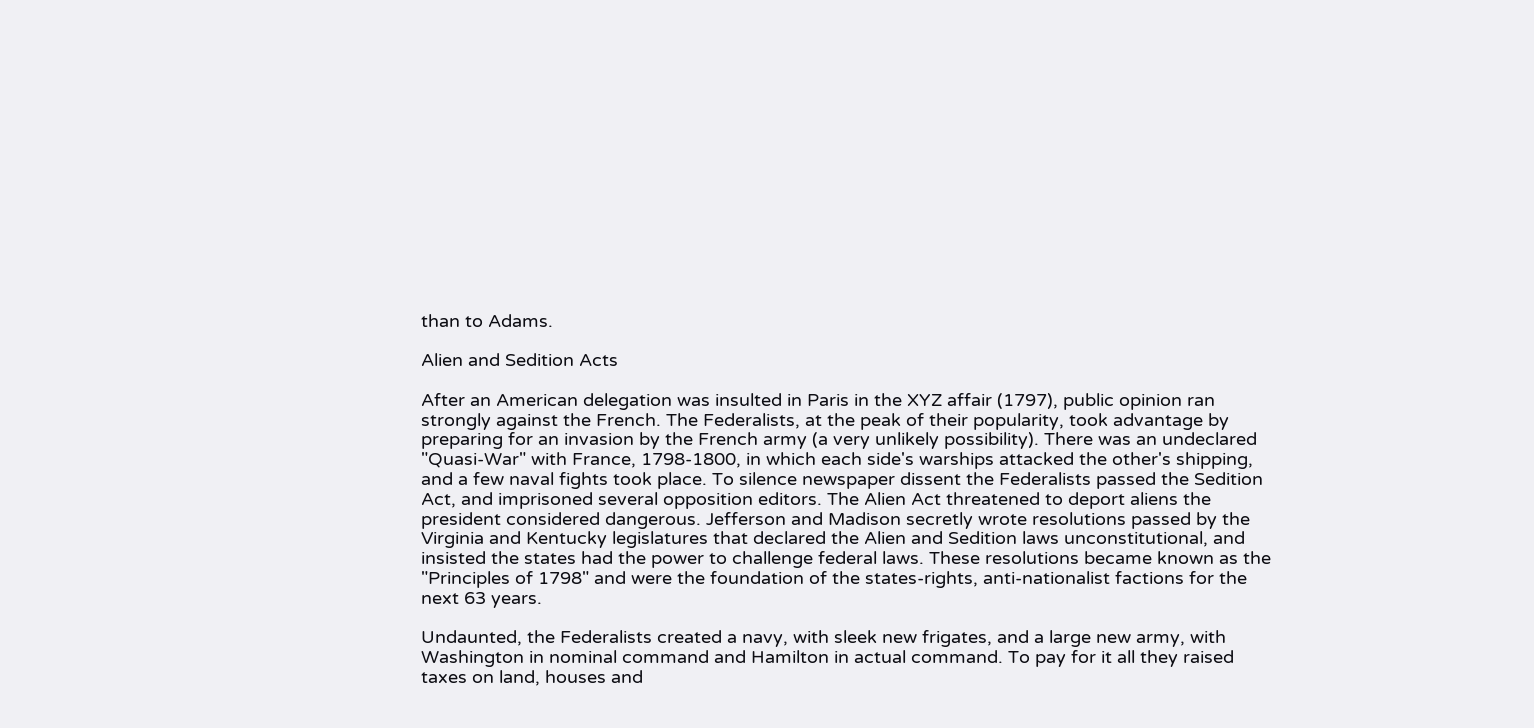than to Adams.

Alien and Sedition Acts

After an American delegation was insulted in Paris in the XYZ affair (1797), public opinion ran strongly against the French. The Federalists, at the peak of their popularity, took advantage by preparing for an invasion by the French army (a very unlikely possibility). There was an undeclared "Quasi-War" with France, 1798-1800, in which each side's warships attacked the other's shipping, and a few naval fights took place. To silence newspaper dissent the Federalists passed the Sedition Act, and imprisoned several opposition editors. The Alien Act threatened to deport aliens the president considered dangerous. Jefferson and Madison secretly wrote resolutions passed by the Virginia and Kentucky legislatures that declared the Alien and Sedition laws unconstitutional, and insisted the states had the power to challenge federal laws. These resolutions became known as the "Principles of 1798" and were the foundation of the states-rights, anti-nationalist factions for the next 63 years.

Undaunted, the Federalists created a navy, with sleek new frigates, and a large new army, with Washington in nominal command and Hamilton in actual command. To pay for it all they raised taxes on land, houses and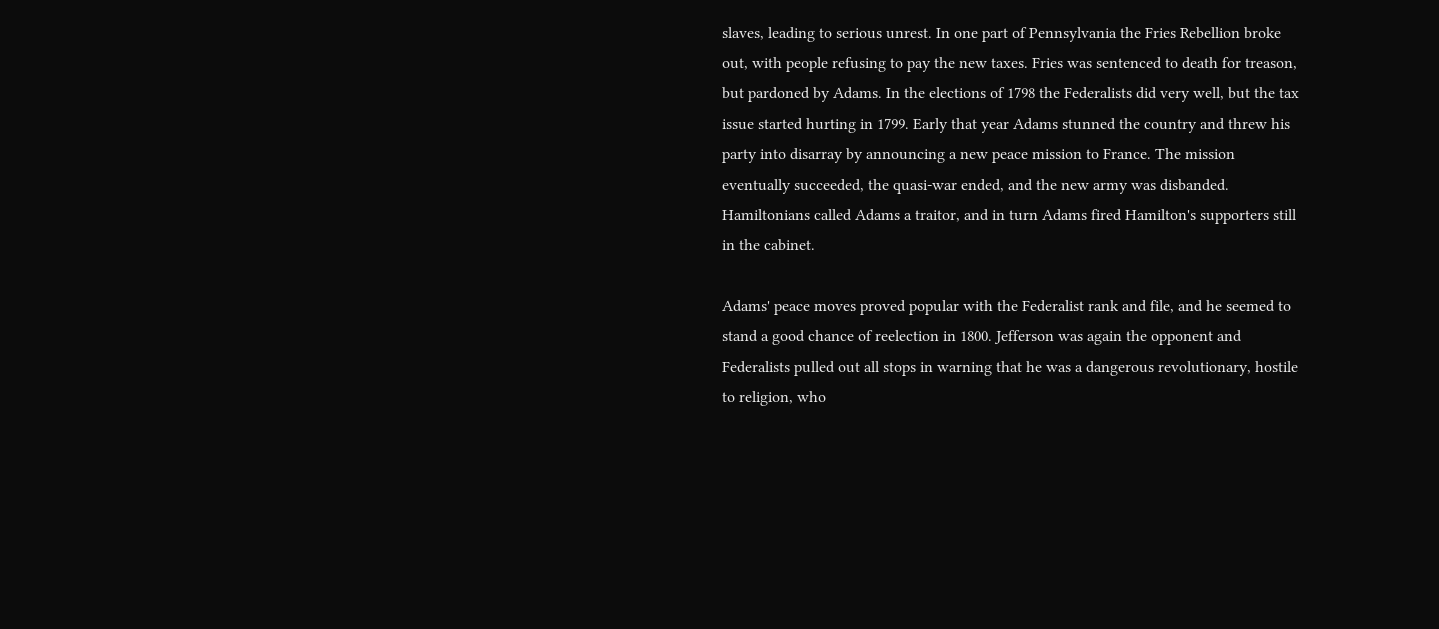slaves, leading to serious unrest. In one part of Pennsylvania the Fries Rebellion broke out, with people refusing to pay the new taxes. Fries was sentenced to death for treason, but pardoned by Adams. In the elections of 1798 the Federalists did very well, but the tax issue started hurting in 1799. Early that year Adams stunned the country and threw his party into disarray by announcing a new peace mission to France. The mission eventually succeeded, the quasi-war ended, and the new army was disbanded. Hamiltonians called Adams a traitor, and in turn Adams fired Hamilton's supporters still in the cabinet.

Adams' peace moves proved popular with the Federalist rank and file, and he seemed to stand a good chance of reelection in 1800. Jefferson was again the opponent and Federalists pulled out all stops in warning that he was a dangerous revolutionary, hostile to religion, who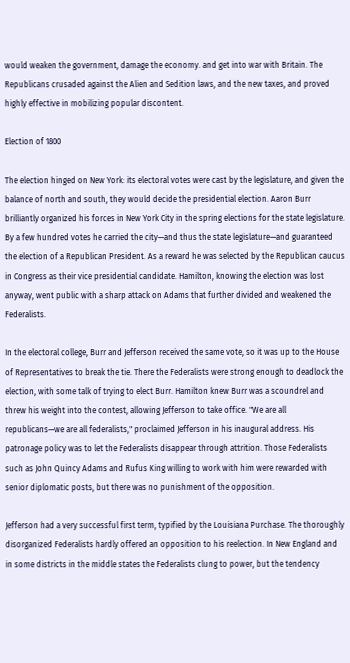would weaken the government, damage the economy. and get into war with Britain. The Republicans crusaded against the Alien and Sedition laws, and the new taxes, and proved highly effective in mobilizing popular discontent.

Election of 1800

The election hinged on New York: its electoral votes were cast by the legislature, and given the balance of north and south, they would decide the presidential election. Aaron Burr brilliantly organized his forces in New York City in the spring elections for the state legislature. By a few hundred votes he carried the city—and thus the state legislature—and guaranteed the election of a Republican President. As a reward he was selected by the Republican caucus in Congress as their vice presidential candidate. Hamilton, knowing the election was lost anyway, went public with a sharp attack on Adams that further divided and weakened the Federalists.

In the electoral college, Burr and Jefferson received the same vote, so it was up to the House of Representatives to break the tie. There the Federalists were strong enough to deadlock the election, with some talk of trying to elect Burr. Hamilton knew Burr was a scoundrel and threw his weight into the contest, allowing Jefferson to take office. "We are all republicans—we are all federalists," proclaimed Jefferson in his inaugural address. His patronage policy was to let the Federalists disappear through attrition. Those Federalists such as John Quincy Adams and Rufus King willing to work with him were rewarded with senior diplomatic posts, but there was no punishment of the opposition.

Jefferson had a very successful first term, typified by the Louisiana Purchase. The thoroughly disorganized Federalists hardly offered an opposition to his reelection. In New England and in some districts in the middle states the Federalists clung to power, but the tendency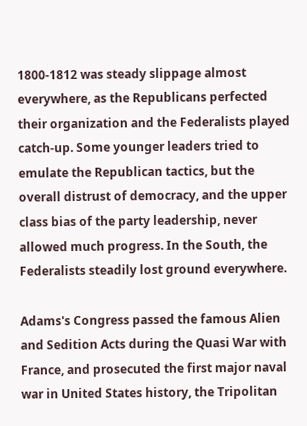1800-1812 was steady slippage almost everywhere, as the Republicans perfected their organization and the Federalists played catch-up. Some younger leaders tried to emulate the Republican tactics, but the overall distrust of democracy, and the upper class bias of the party leadership, never allowed much progress. In the South, the Federalists steadily lost ground everywhere.

Adams's Congress passed the famous Alien and Sedition Acts during the Quasi War with France, and prosecuted the first major naval war in United States history, the Tripolitan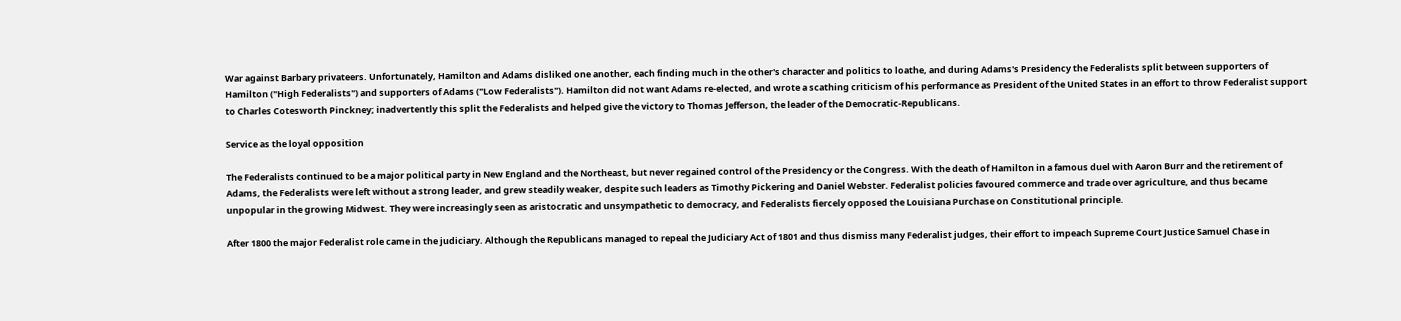War against Barbary privateers. Unfortunately, Hamilton and Adams disliked one another, each finding much in the other's character and politics to loathe, and during Adams's Presidency the Federalists split between supporters of Hamilton ("High Federalists") and supporters of Adams ("Low Federalists"). Hamilton did not want Adams re-elected, and wrote a scathing criticism of his performance as President of the United States in an effort to throw Federalist support to Charles Cotesworth Pinckney; inadvertently this split the Federalists and helped give the victory to Thomas Jefferson, the leader of the Democratic-Republicans.

Service as the loyal opposition

The Federalists continued to be a major political party in New England and the Northeast, but never regained control of the Presidency or the Congress. With the death of Hamilton in a famous duel with Aaron Burr and the retirement of Adams, the Federalists were left without a strong leader, and grew steadily weaker, despite such leaders as Timothy Pickering and Daniel Webster. Federalist policies favoured commerce and trade over agriculture, and thus became unpopular in the growing Midwest. They were increasingly seen as aristocratic and unsympathetic to democracy, and Federalists fiercely opposed the Louisiana Purchase on Constitutional principle.

After 1800 the major Federalist role came in the judiciary. Although the Republicans managed to repeal the Judiciary Act of 1801 and thus dismiss many Federalist judges, their effort to impeach Supreme Court Justice Samuel Chase in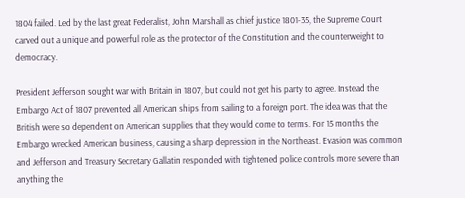1804 failed. Led by the last great Federalist, John Marshall as chief justice 1801-35, the Supreme Court carved out a unique and powerful role as the protector of the Constitution and the counterweight to democracy.

President Jefferson sought war with Britain in 1807, but could not get his party to agree. Instead the Embargo Act of 1807 prevented all American ships from sailing to a foreign port. The idea was that the British were so dependent on American supplies that they would come to terms. For 15 months the Embargo wrecked American business, causing a sharp depression in the Northeast. Evasion was common and Jefferson and Treasury Secretary Gallatin responded with tightened police controls more severe than anything the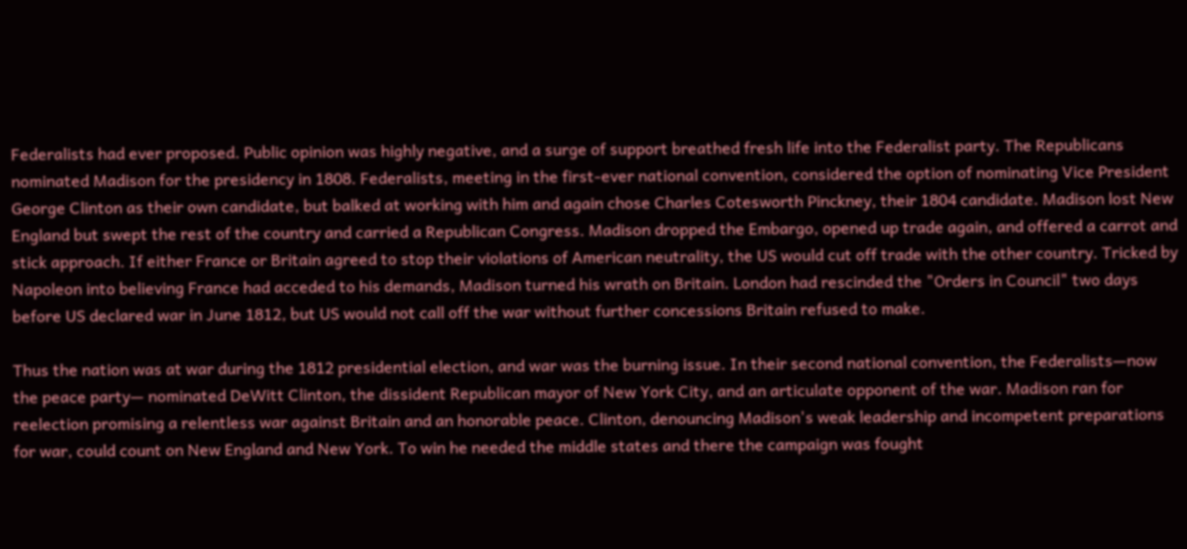Federalists had ever proposed. Public opinion was highly negative, and a surge of support breathed fresh life into the Federalist party. The Republicans nominated Madison for the presidency in 1808. Federalists, meeting in the first-ever national convention, considered the option of nominating Vice President George Clinton as their own candidate, but balked at working with him and again chose Charles Cotesworth Pinckney, their 1804 candidate. Madison lost New England but swept the rest of the country and carried a Republican Congress. Madison dropped the Embargo, opened up trade again, and offered a carrot and stick approach. If either France or Britain agreed to stop their violations of American neutrality, the US would cut off trade with the other country. Tricked by Napoleon into believing France had acceded to his demands, Madison turned his wrath on Britain. London had rescinded the "Orders in Council" two days before US declared war in June 1812, but US would not call off the war without further concessions Britain refused to make.

Thus the nation was at war during the 1812 presidential election, and war was the burning issue. In their second national convention, the Federalists—now the peace party— nominated DeWitt Clinton, the dissident Republican mayor of New York City, and an articulate opponent of the war. Madison ran for reelection promising a relentless war against Britain and an honorable peace. Clinton, denouncing Madison's weak leadership and incompetent preparations for war, could count on New England and New York. To win he needed the middle states and there the campaign was fought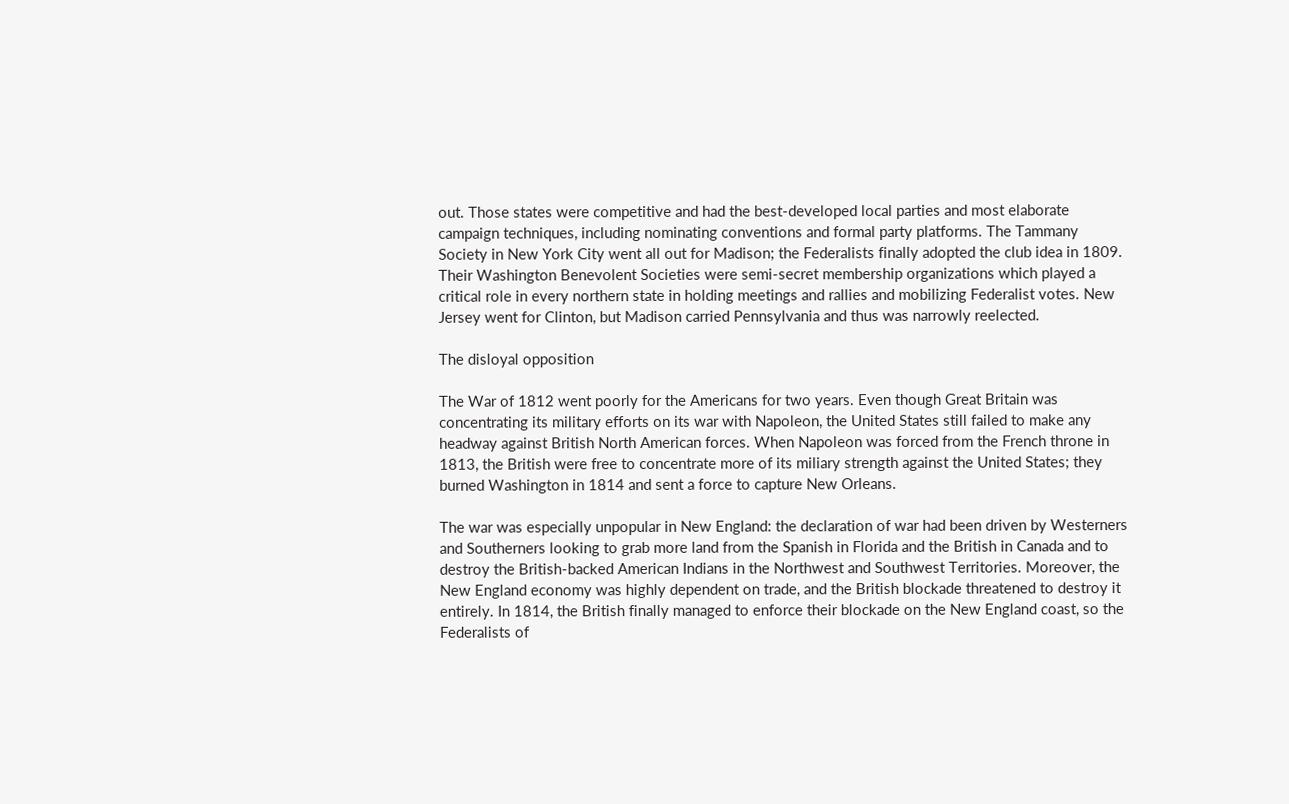out. Those states were competitive and had the best-developed local parties and most elaborate campaign techniques, including nominating conventions and formal party platforms. The Tammany Society in New York City went all out for Madison; the Federalists finally adopted the club idea in 1809. Their Washington Benevolent Societies were semi-secret membership organizations which played a critical role in every northern state in holding meetings and rallies and mobilizing Federalist votes. New Jersey went for Clinton, but Madison carried Pennsylvania and thus was narrowly reelected.

The disloyal opposition

The War of 1812 went poorly for the Americans for two years. Even though Great Britain was concentrating its military efforts on its war with Napoleon, the United States still failed to make any headway against British North American forces. When Napoleon was forced from the French throne in 1813, the British were free to concentrate more of its miliary strength against the United States; they burned Washington in 1814 and sent a force to capture New Orleans.

The war was especially unpopular in New England: the declaration of war had been driven by Westerners and Southerners looking to grab more land from the Spanish in Florida and the British in Canada and to destroy the British-backed American Indians in the Northwest and Southwest Territories. Moreover, the New England economy was highly dependent on trade, and the British blockade threatened to destroy it entirely. In 1814, the British finally managed to enforce their blockade on the New England coast, so the Federalists of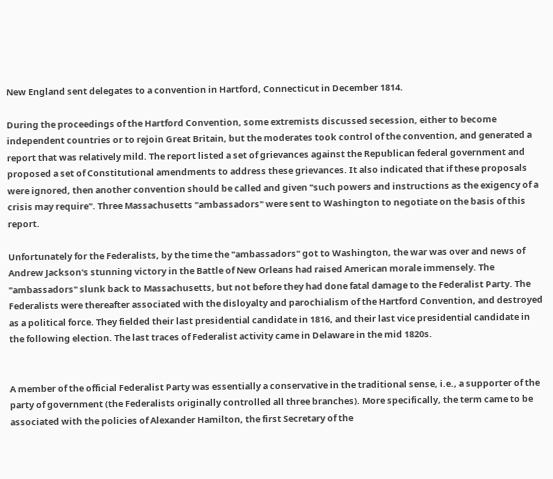New England sent delegates to a convention in Hartford, Connecticut in December 1814.

During the proceedings of the Hartford Convention, some extremists discussed secession, either to become independent countries or to rejoin Great Britain, but the moderates took control of the convention, and generated a report that was relatively mild. The report listed a set of grievances against the Republican federal government and proposed a set of Constitutional amendments to address these grievances. It also indicated that if these proposals were ignored, then another convention should be called and given "such powers and instructions as the exigency of a crisis may require". Three Massachusetts "ambassadors" were sent to Washington to negotiate on the basis of this report.

Unfortunately for the Federalists, by the time the "ambassadors" got to Washington, the war was over and news of Andrew Jackson's stunning victory in the Battle of New Orleans had raised American morale immensely. The "ambassadors" slunk back to Massachusetts, but not before they had done fatal damage to the Federalist Party. The Federalists were thereafter associated with the disloyalty and parochialism of the Hartford Convention, and destroyed as a political force. They fielded their last presidential candidate in 1816, and their last vice presidential candidate in the following election. The last traces of Federalist activity came in Delaware in the mid 1820s.


A member of the official Federalist Party was essentially a conservative in the traditional sense, i.e., a supporter of the party of government (the Federalists originally controlled all three branches). More specifically, the term came to be associated with the policies of Alexander Hamilton, the first Secretary of the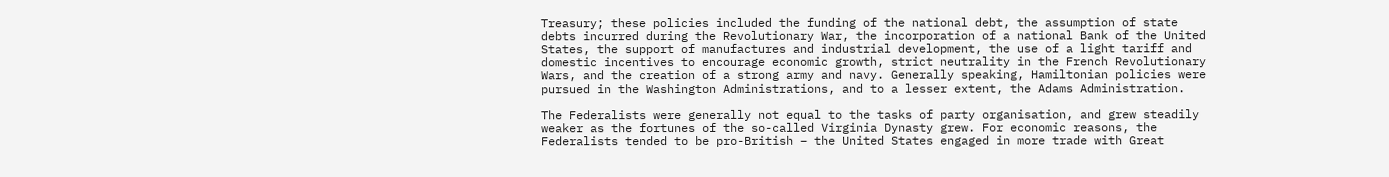Treasury; these policies included the funding of the national debt, the assumption of state debts incurred during the Revolutionary War, the incorporation of a national Bank of the United States, the support of manufactures and industrial development, the use of a light tariff and domestic incentives to encourage economic growth, strict neutrality in the French Revolutionary Wars, and the creation of a strong army and navy. Generally speaking, Hamiltonian policies were pursued in the Washington Administrations, and to a lesser extent, the Adams Administration.

The Federalists were generally not equal to the tasks of party organisation, and grew steadily weaker as the fortunes of the so-called Virginia Dynasty grew. For economic reasons, the Federalists tended to be pro-British – the United States engaged in more trade with Great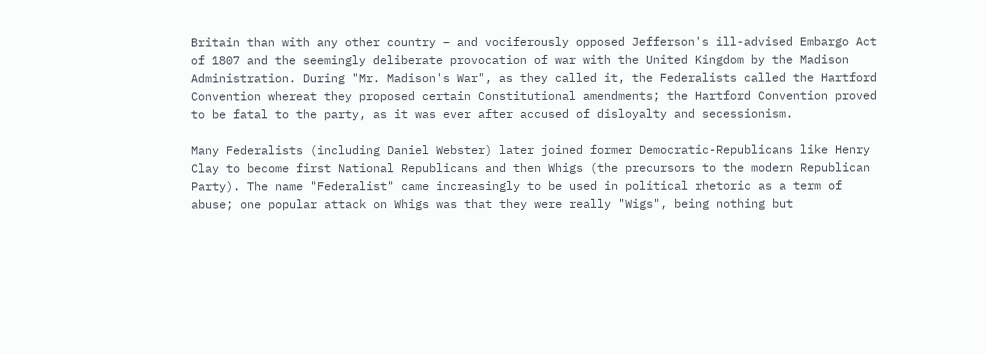Britain than with any other country – and vociferously opposed Jefferson's ill-advised Embargo Act of 1807 and the seemingly deliberate provocation of war with the United Kingdom by the Madison Administration. During "Mr. Madison's War", as they called it, the Federalists called the Hartford Convention whereat they proposed certain Constitutional amendments; the Hartford Convention proved to be fatal to the party, as it was ever after accused of disloyalty and secessionism.

Many Federalists (including Daniel Webster) later joined former Democratic-Republicans like Henry Clay to become first National Republicans and then Whigs (the precursors to the modern Republican Party). The name "Federalist" came increasingly to be used in political rhetoric as a term of abuse; one popular attack on Whigs was that they were really "Wigs", being nothing but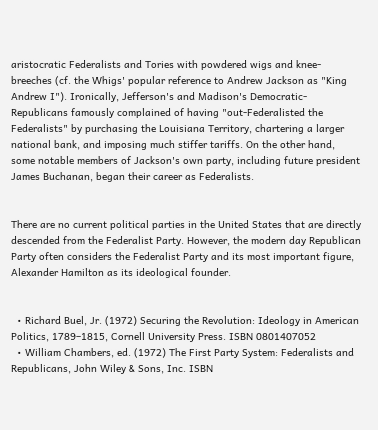aristocratic Federalists and Tories with powdered wigs and knee-breeches (cf. the Whigs' popular reference to Andrew Jackson as "King Andrew I"). Ironically, Jefferson's and Madison's Democratic-Republicans famously complained of having "out-Federalisted the Federalists" by purchasing the Louisiana Territory, chartering a larger national bank, and imposing much stiffer tariffs. On the other hand, some notable members of Jackson's own party, including future president James Buchanan, began their career as Federalists.


There are no current political parties in the United States that are directly descended from the Federalist Party. However, the modern day Republican Party often considers the Federalist Party and its most important figure, Alexander Hamilton as its ideological founder.


  • Richard Buel, Jr. (1972) Securing the Revolution: Ideology in American Politics, 1789–1815, Cornell University Press. ISBN 0801407052
  • William Chambers, ed. (1972) The First Party System: Federalists and Republicans, John Wiley & Sons, Inc. ISBN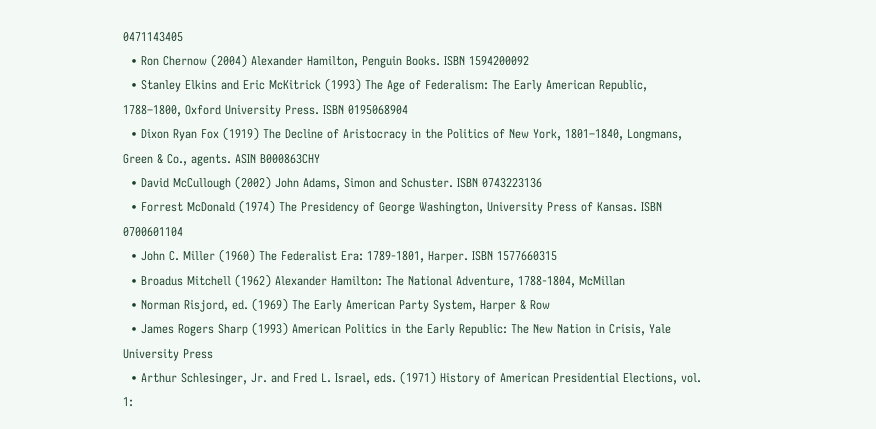0471143405
  • Ron Chernow (2004) Alexander Hamilton, Penguin Books. ISBN 1594200092
  • Stanley Elkins and Eric McKitrick (1993) The Age of Federalism: The Early American Republic, 1788–1800, Oxford University Press. ISBN 0195068904
  • Dixon Ryan Fox (1919) The Decline of Aristocracy in the Politics of New York, 1801–1840, Longmans, Green & Co., agents. ASIN B000863CHY
  • David McCullough (2002) John Adams, Simon and Schuster. ISBN 0743223136
  • Forrest McDonald (1974) The Presidency of George Washington, University Press of Kansas. ISBN 0700601104
  • John C. Miller (1960) The Federalist Era: 1789-1801, Harper. ISBN 1577660315
  • Broadus Mitchell (1962) Alexander Hamilton: The National Adventure, 1788-1804, McMillan
  • Norman Risjord, ed. (1969) The Early American Party System, Harper & Row
  • James Rogers Sharp (1993) American Politics in the Early Republic: The New Nation in Crisis, Yale University Press
  • Arthur Schlesinger, Jr. and Fred L. Israel, eds. (1971) History of American Presidential Elections, vol. 1: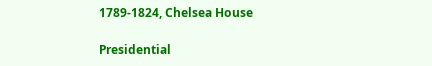1789-1824, Chelsea House

Presidential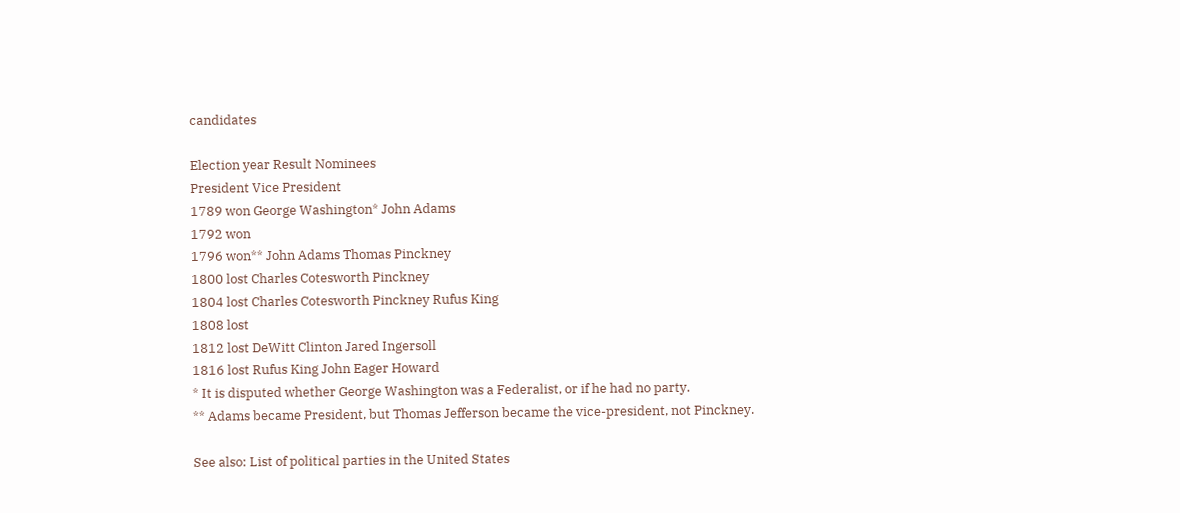candidates

Election year Result Nominees
President Vice President
1789 won George Washington* John Adams
1792 won
1796 won** John Adams Thomas Pinckney
1800 lost Charles Cotesworth Pinckney
1804 lost Charles Cotesworth Pinckney Rufus King
1808 lost
1812 lost DeWitt Clinton Jared Ingersoll
1816 lost Rufus King John Eager Howard
* It is disputed whether George Washington was a Federalist, or if he had no party.
** Adams became President, but Thomas Jefferson became the vice-president, not Pinckney.

See also: List of political parties in the United States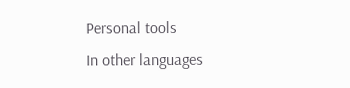Personal tools
In other languages